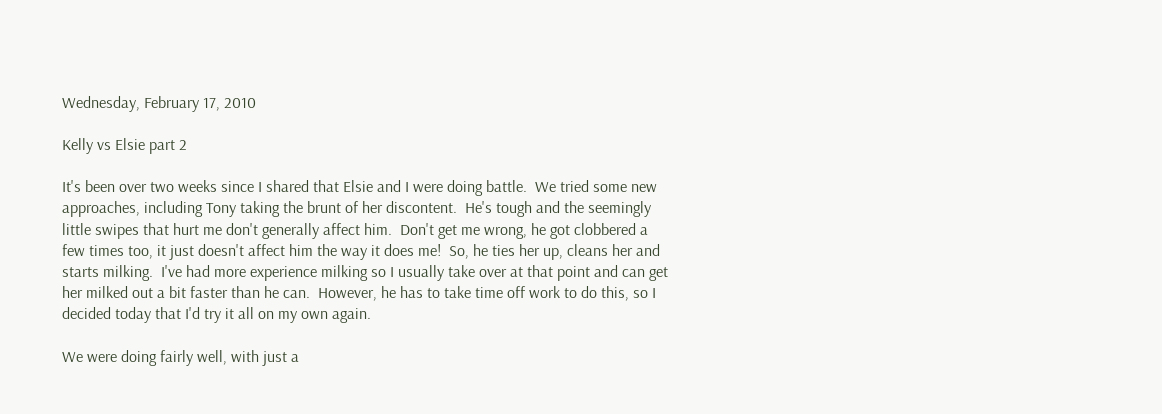Wednesday, February 17, 2010

Kelly vs Elsie part 2

It's been over two weeks since I shared that Elsie and I were doing battle.  We tried some new approaches, including Tony taking the brunt of her discontent.  He's tough and the seemingly little swipes that hurt me don't generally affect him.  Don't get me wrong, he got clobbered a few times too, it just doesn't affect him the way it does me!  So, he ties her up, cleans her and starts milking.  I've had more experience milking so I usually take over at that point and can get her milked out a bit faster than he can.  However, he has to take time off work to do this, so I decided today that I'd try it all on my own again.

We were doing fairly well, with just a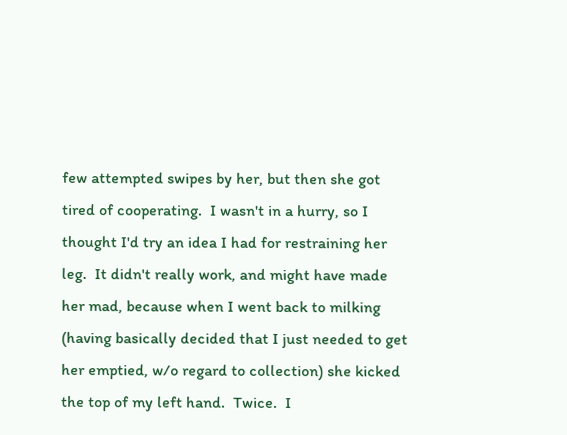few attempted swipes by her, but then she got tired of cooperating.  I wasn't in a hurry, so I thought I'd try an idea I had for restraining her leg.  It didn't really work, and might have made her mad, because when I went back to milking (having basically decided that I just needed to get her emptied, w/o regard to collection) she kicked the top of my left hand.  Twice.  I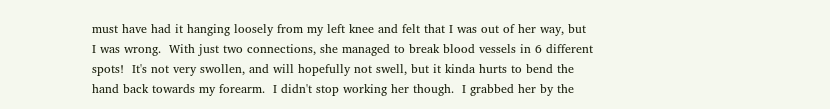must have had it hanging loosely from my left knee and felt that I was out of her way, but I was wrong.  With just two connections, she managed to break blood vessels in 6 different spots!  It's not very swollen, and will hopefully not swell, but it kinda hurts to bend the hand back towards my forearm.  I didn't stop working her though.  I grabbed her by the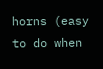horns (easy to do when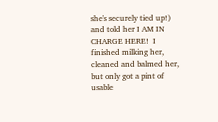she's securely tied up!) and told her I AM IN CHARGE HERE!  I finished milking her, cleaned and balmed her, but only got a pint of usable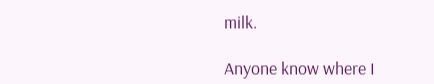milk.

Anyone know where I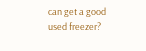can get a good used freezer?